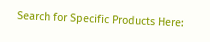Search for Specific Products Here: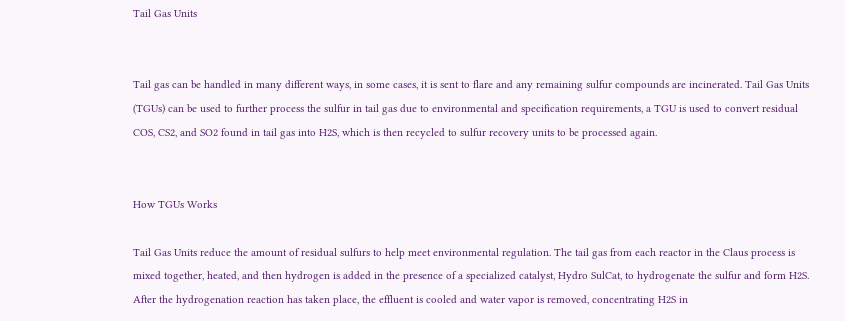Tail Gas Units


Tail gas can be handled in many different ways, in some cases, it is sent to flare and any remaining sulfur compounds are incinerated. Tail Gas Units (TGUs) can be used to further process the sulfur in tail gas due to environmental and specification requirements, a TGU is used to convert residual COS, CS2, and SO2 found in tail gas into H2S, which is then recycled to sulfur recovery units to be processed again.


How TGUs Works

Tail Gas Units reduce the amount of residual sulfurs to help meet environmental regulation. The tail gas from each reactor in the Claus process is mixed together, heated, and then hydrogen is added in the presence of a specialized catalyst, Hydro SulCat, to hydrogenate the sulfur and form H2S. After the hydrogenation reaction has taken place, the effluent is cooled and water vapor is removed, concentrating H2S in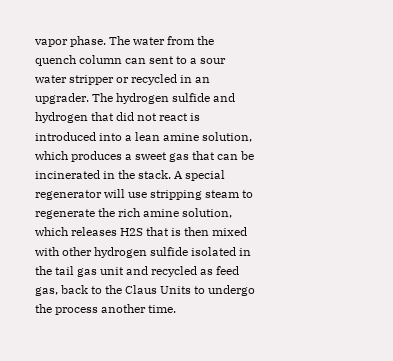vapor phase. The water from the quench column can sent to a sour water stripper or recycled in an upgrader. The hydrogen sulfide and hydrogen that did not react is introduced into a lean amine solution, which produces a sweet gas that can be incinerated in the stack. A special regenerator will use stripping steam to regenerate the rich amine solution, which releases H2S that is then mixed with other hydrogen sulfide isolated in the tail gas unit and recycled as feed gas, back to the Claus Units to undergo the process another time.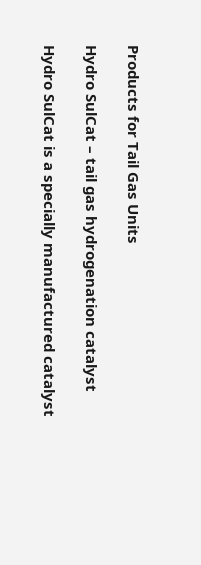Products for Tail Gas Units

Hydro SulCat – tail gas hydrogenation catalyst

Hydro SulCat is a specially manufactured catalyst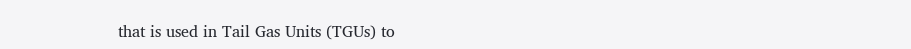that is used in Tail Gas Units (TGUs) to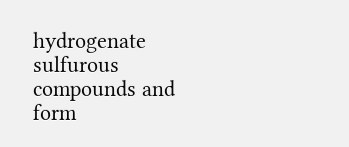hydrogenate sulfurous compounds and form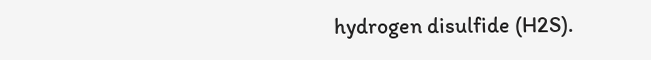hydrogen disulfide (H2S).